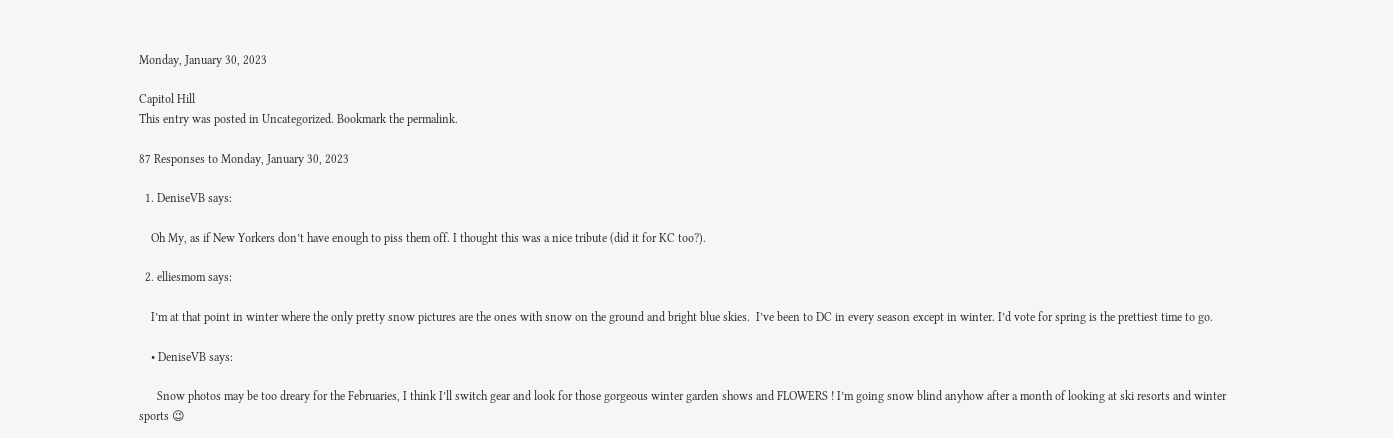Monday, January 30, 2023

Capitol Hill
This entry was posted in Uncategorized. Bookmark the permalink.

87 Responses to Monday, January 30, 2023

  1. DeniseVB says:

    Oh My, as if New Yorkers don’t have enough to piss them off. I thought this was a nice tribute (did it for KC too?).

  2. elliesmom says:

    I’m at that point in winter where the only pretty snow pictures are the ones with snow on the ground and bright blue skies.  I’ve been to DC in every season except in winter. I’d vote for spring is the prettiest time to go.

    • DeniseVB says:

      Snow photos may be too dreary for the Februaries, I think I’ll switch gear and look for those gorgeous winter garden shows and FLOWERS ! I’m going snow blind anyhow after a month of looking at ski resorts and winter sports 😉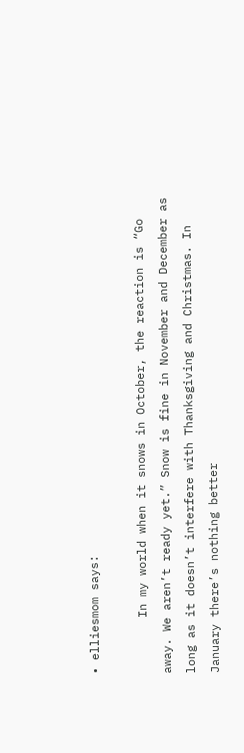• elliesmom says:

        In my world when it snows in October, the reaction is “Go away. We aren’t ready yet.” Snow is fine in November and December as long as it doesn’t interfere with Thanksgiving and Christmas. In January there’s nothing better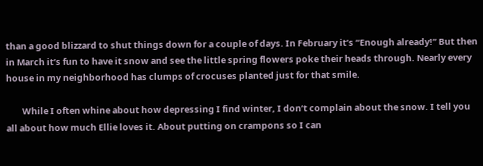than a good blizzard to shut things down for a couple of days. In February it’s “Enough already!” But then in March it’s fun to have it snow and see the little spring flowers poke their heads through. Nearly every house in my neighborhood has clumps of crocuses planted just for that smile.

        While I often whine about how depressing I find winter, I don’t complain about the snow. I tell you all about how much Ellie loves it. About putting on crampons so I can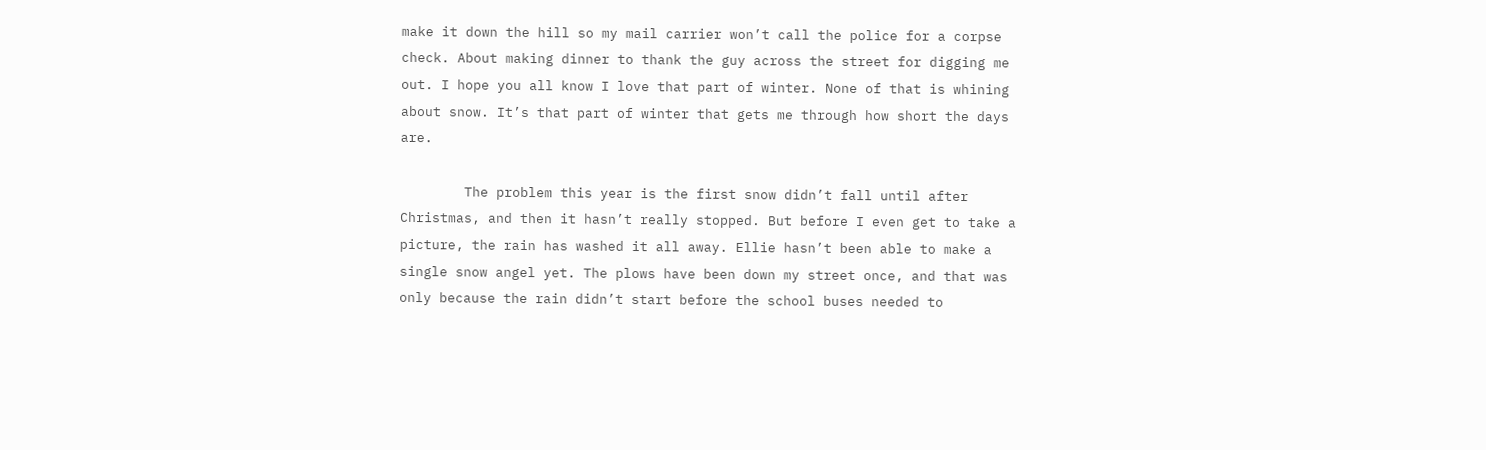make it down the hill so my mail carrier won’t call the police for a corpse check. About making dinner to thank the guy across the street for digging me out. I hope you all know I love that part of winter. None of that is whining about snow. It’s that part of winter that gets me through how short the days are.

        The problem this year is the first snow didn’t fall until after Christmas, and then it hasn’t really stopped. But before I even get to take a picture, the rain has washed it all away. Ellie hasn’t been able to make a single snow angel yet. The plows have been down my street once, and that was only because the rain didn’t start before the school buses needed to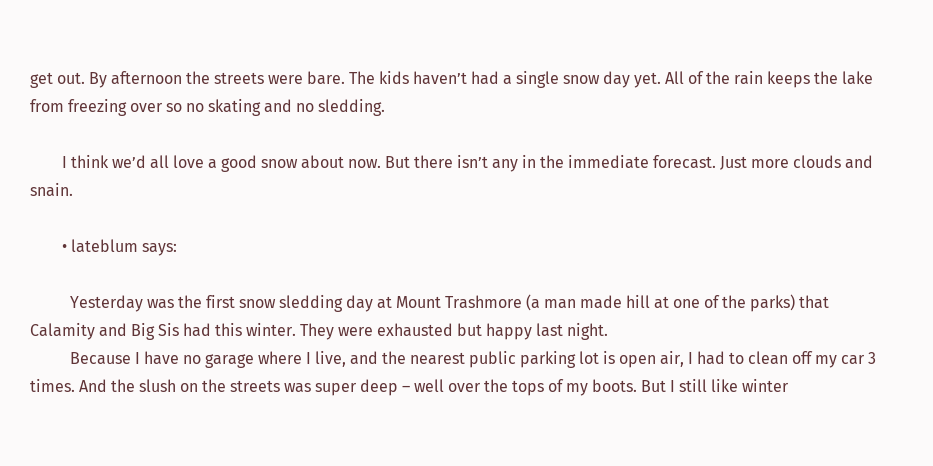get out. By afternoon the streets were bare. The kids haven’t had a single snow day yet. All of the rain keeps the lake from freezing over so no skating and no sledding.

        I think we’d all love a good snow about now. But there isn’t any in the immediate forecast. Just more clouds and snain.

        • lateblum says:

          Yesterday was the first snow sledding day at Mount Trashmore (a man made hill at one of the parks) that Calamity and Big Sis had this winter. They were exhausted but happy last night.
          Because I have no garage where I live, and the nearest public parking lot is open air, I had to clean off my car 3 times. And the slush on the streets was super deep – well over the tops of my boots. But I still like winter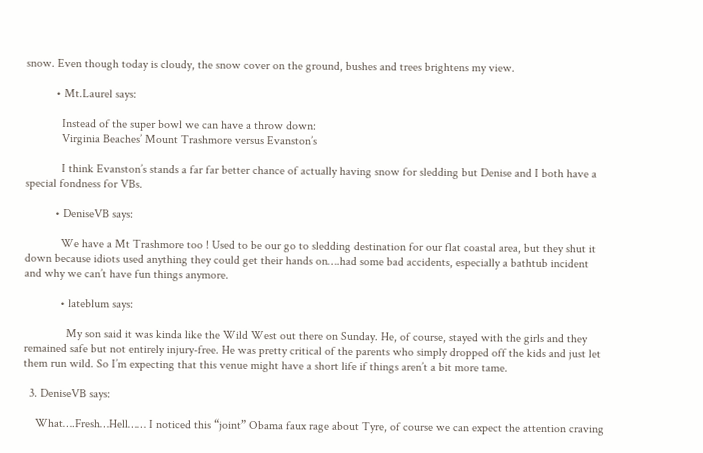snow. Even though today is cloudy, the snow cover on the ground, bushes and trees brightens my view.

          • Mt.Laurel says:

            Instead of the super bowl we can have a throw down:
            Virginia Beaches’ Mount Trashmore versus Evanston’s

            I think Evanston’s stands a far far better chance of actually having snow for sledding but Denise and I both have a special fondness for VBs.

          • DeniseVB says:

            We have a Mt Trashmore too ! Used to be our go to sledding destination for our flat coastal area, but they shut it down because idiots used anything they could get their hands on….had some bad accidents, especially a bathtub incident and why we can’t have fun things anymore.

            • lateblum says:

              My son said it was kinda like the Wild West out there on Sunday. He, of course, stayed with the girls and they remained safe but not entirely injury-free. He was pretty critical of the parents who simply dropped off the kids and just let them run wild. So I’m expecting that this venue might have a short life if things aren’t a bit more tame.

  3. DeniseVB says:

    What….Fresh…Hell…… I noticed this “joint” Obama faux rage about Tyre, of course we can expect the attention craving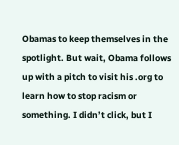Obamas to keep themselves in the spotlight. But wait, Obama follows up with a pitch to visit his .org to learn how to stop racism or something. I didn’t click, but I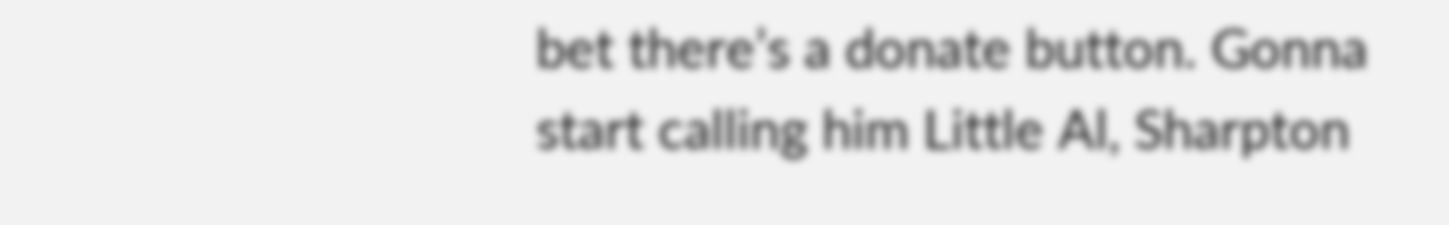bet there’s a donate button. Gonna start calling him Little Al, Sharpton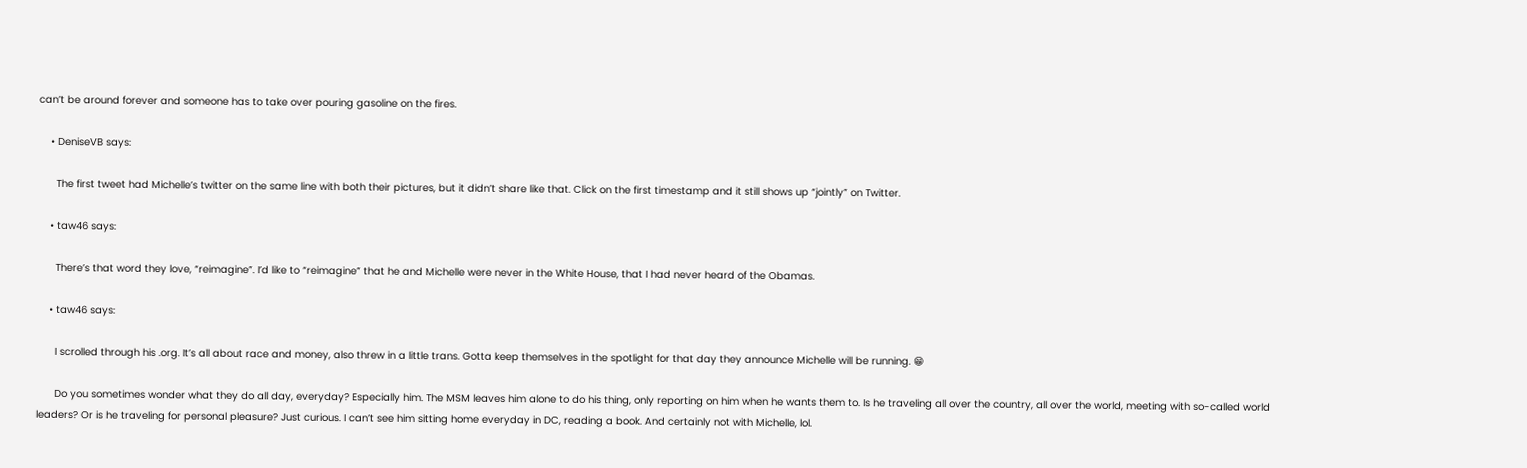can’t be around forever and someone has to take over pouring gasoline on the fires.

    • DeniseVB says:

      The first tweet had Michelle’s twitter on the same line with both their pictures, but it didn’t share like that. Click on the first timestamp and it still shows up “jointly” on Twitter.

    • taw46 says:

      There’s that word they love, “reimagine”. I’d like to “reimagine” that he and Michelle were never in the White House, that I had never heard of the Obamas.

    • taw46 says:

      I scrolled through his .org. It’s all about race and money, also threw in a little trans. Gotta keep themselves in the spotlight for that day they announce Michelle will be running. 😁

      Do you sometimes wonder what they do all day, everyday? Especially him. The MSM leaves him alone to do his thing, only reporting on him when he wants them to. Is he traveling all over the country, all over the world, meeting with so-called world leaders? Or is he traveling for personal pleasure? Just curious. I can’t see him sitting home everyday in DC, reading a book. And certainly not with Michelle, lol.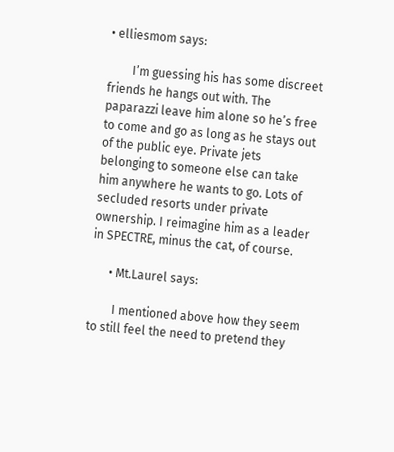• elliesmom says:

        I’m guessing his has some discreet friends he hangs out with. The paparazzi leave him alone so he’s free to come and go as long as he stays out of the public eye. Private jets belonging to someone else can take him anywhere he wants to go. Lots of secluded resorts under private ownership. I reimagine him as a leader in SPECTRE, minus the cat, of course.

      • Mt.Laurel says:

        I mentioned above how they seem to still feel the need to pretend they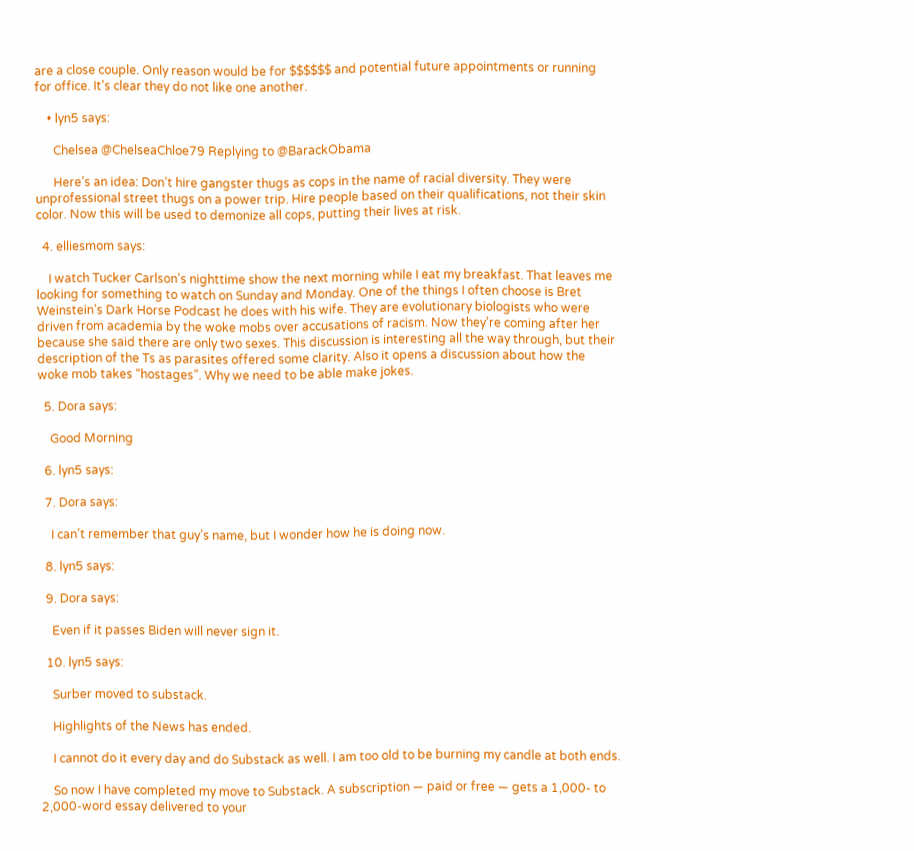are a close couple. Only reason would be for $$$$$$ and potential future appointments or running for office. It’s clear they do not like one another.

    • lyn5 says:

      Chelsea @ChelseaChloe79 Replying to @BarackObama

      Here’s an idea: Don’t hire gangster thugs as cops in the name of racial diversity. They were unprofessional street thugs on a power trip. Hire people based on their qualifications, not their skin color. Now this will be used to demonize all cops, putting their lives at risk.

  4. elliesmom says:

    I watch Tucker Carlson’s nighttime show the next morning while I eat my breakfast. That leaves me looking for something to watch on Sunday and Monday. One of the things I often choose is Bret Weinstein’s Dark Horse Podcast he does with his wife. They are evolutionary biologists who were driven from academia by the woke mobs over accusations of racism. Now they’re coming after her because she said there are only two sexes. This discussion is interesting all the way through, but their description of the Ts as parasites offered some clarity. Also it opens a discussion about how the woke mob takes “hostages”. Why we need to be able make jokes.

  5. Dora says:

    Good Morning

  6. lyn5 says:

  7. Dora says:

    I can’t remember that guy’s name, but I wonder how he is doing now.

  8. lyn5 says:

  9. Dora says:

    Even if it passes Biden will never sign it.

  10. lyn5 says:

    Surber moved to substack.

    Highlights of the News has ended.

    I cannot do it every day and do Substack as well. I am too old to be burning my candle at both ends.

    So now I have completed my move to Substack. A subscription — paid or free — gets a 1,000- to 2,000-word essay delivered to your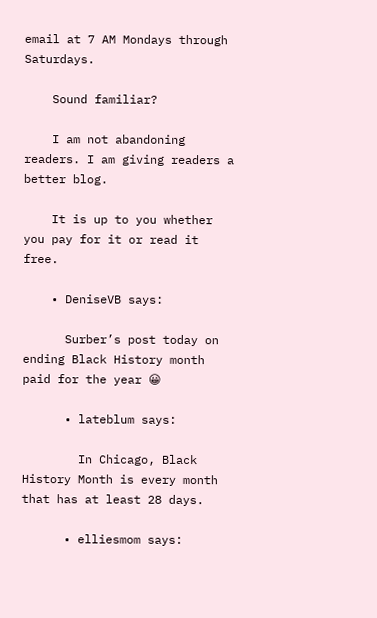email at 7 AM Mondays through Saturdays.

    Sound familiar?

    I am not abandoning readers. I am giving readers a better blog.

    It is up to you whether you pay for it or read it free.

    • DeniseVB says:

      Surber’s post today on ending Black History month paid for the year 😀

      • lateblum says:

        In Chicago, Black History Month is every month that has at least 28 days.

      • elliesmom says: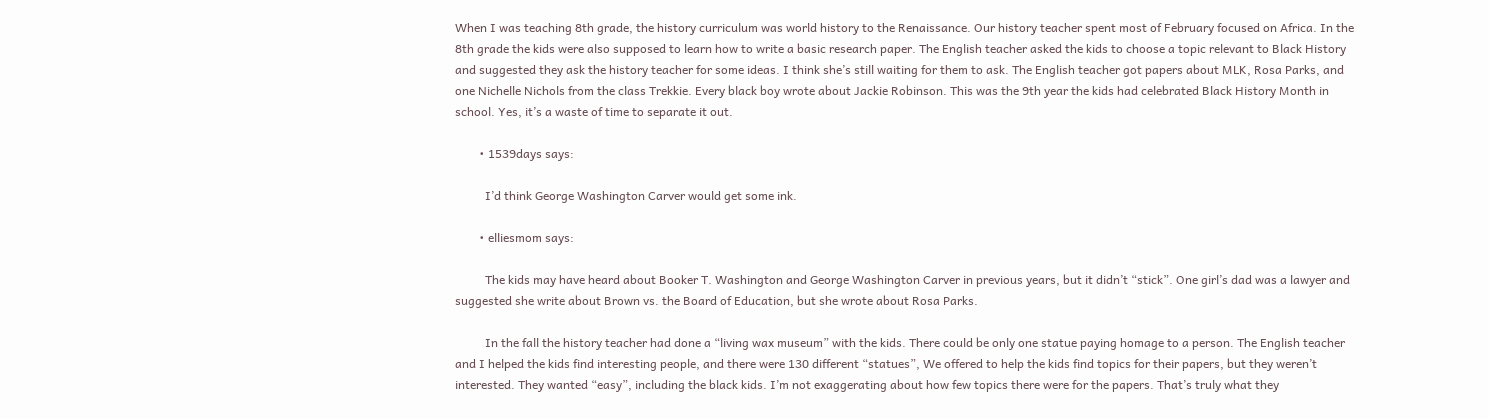When I was teaching 8th grade, the history curriculum was world history to the Renaissance. Our history teacher spent most of February focused on Africa. In the 8th grade the kids were also supposed to learn how to write a basic research paper. The English teacher asked the kids to choose a topic relevant to Black History and suggested they ask the history teacher for some ideas. I think she’s still waiting for them to ask. The English teacher got papers about MLK, Rosa Parks, and one Nichelle Nichols from the class Trekkie. Every black boy wrote about Jackie Robinson. This was the 9th year the kids had celebrated Black History Month in school. Yes, it’s a waste of time to separate it out.

        • 1539days says:

          I’d think George Washington Carver would get some ink.

        • elliesmom says:

          The kids may have heard about Booker T. Washington and George Washington Carver in previous years, but it didn’t “stick”. One girl’s dad was a lawyer and suggested she write about Brown vs. the Board of Education, but she wrote about Rosa Parks.

          In the fall the history teacher had done a “living wax museum” with the kids. There could be only one statue paying homage to a person. The English teacher and I helped the kids find interesting people, and there were 130 different “statues”, We offered to help the kids find topics for their papers, but they weren’t interested. They wanted “easy”, including the black kids. I’m not exaggerating about how few topics there were for the papers. That’s truly what they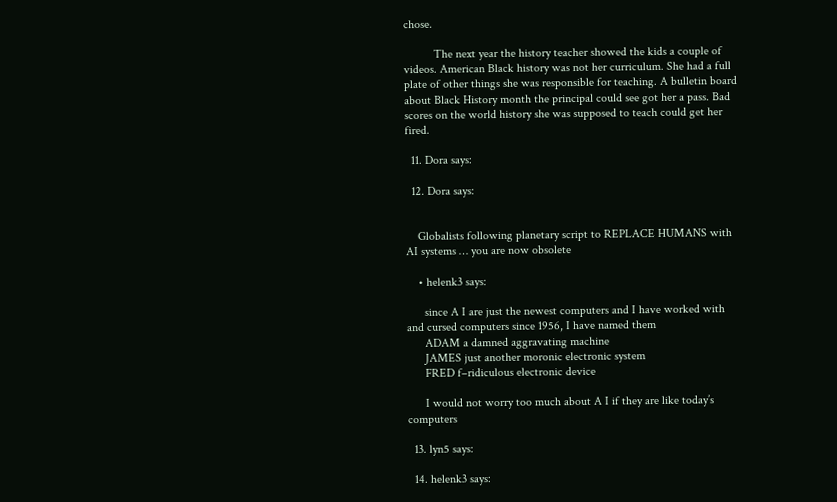chose.

          The next year the history teacher showed the kids a couple of videos. American Black history was not her curriculum. She had a full plate of other things she was responsible for teaching. A bulletin board about Black History month the principal could see got her a pass. Bad scores on the world history she was supposed to teach could get her fired.

  11. Dora says:

  12. Dora says:


    Globalists following planetary script to REPLACE HUMANS with AI systems … you are now obsolete

    • helenk3 says:

      since A I are just the newest computers and I have worked with and cursed computers since 1956, I have named them
      ADAM a damned aggravating machine
      JAMES just another moronic electronic system
      FRED f–ridiculous electronic device

      I would not worry too much about A I if they are like today’s computers

  13. lyn5 says:

  14. helenk3 says: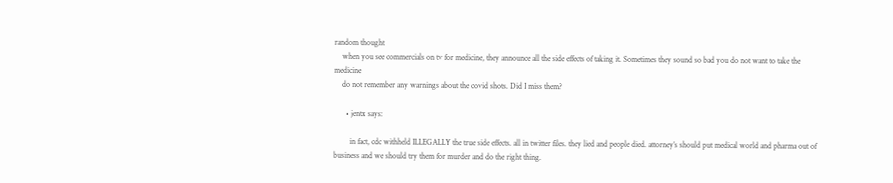random thought
    when you see commercials on tv for medicine, they announce all the side effects of taking it. Sometimes they sound so bad you do not want to take the medicine
    do not remember any warnings about the covid shots. Did I miss them?

      • jentx says:

        in fact, cdc withheld ILLEGALLY the true side effects. all in twitter files. they lied and people died. attorney’s should put medical world and pharma out of business and we should try them for murder and do the right thing.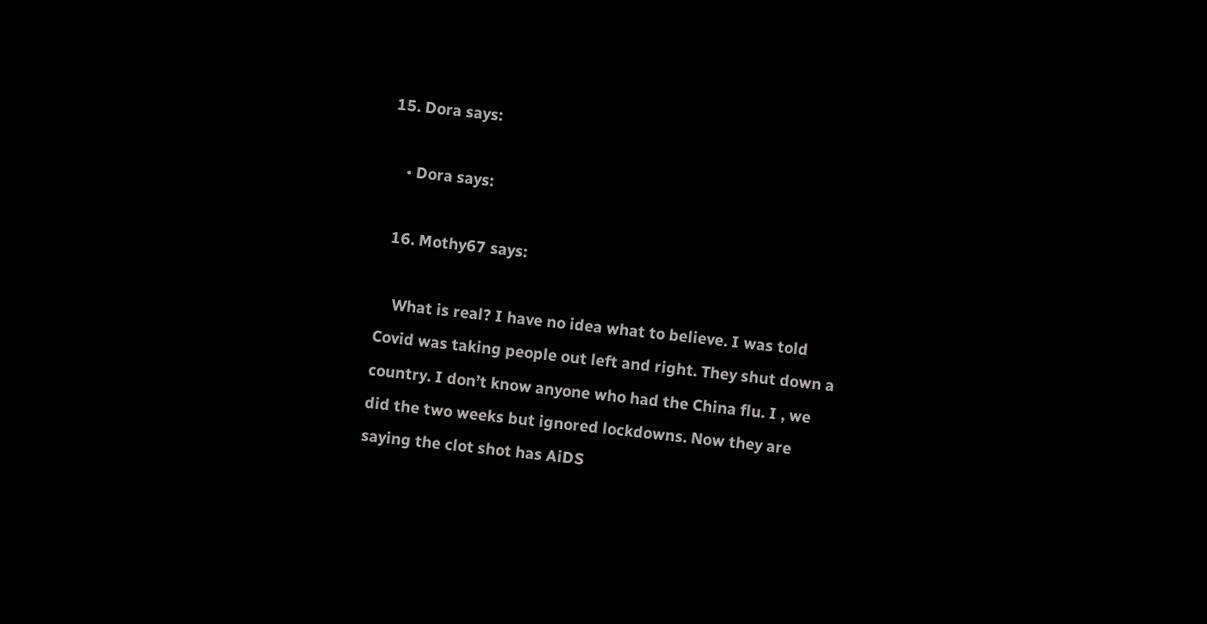15. Dora says:

    • Dora says:

  16. Mothy67 says:

    What is real? I have no idea what to believe. I was told Covid was taking people out left and right. They shut down a country. I don’t know anyone who had the China flu. I , we did the two weeks but ignored lockdowns. Now they are saying the clot shot has AiDS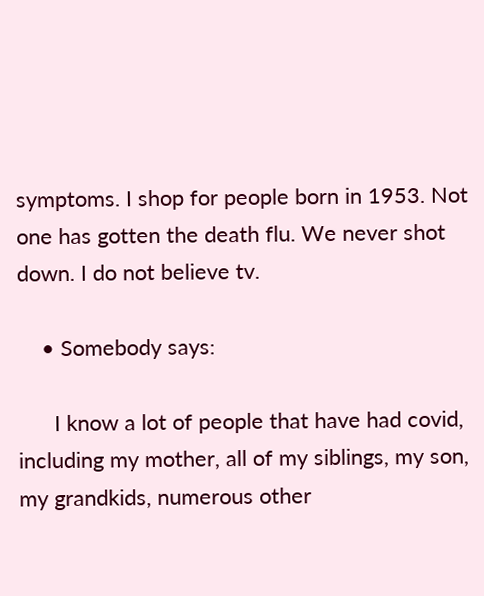symptoms. I shop for people born in 1953. Not one has gotten the death flu. We never shot down. I do not believe tv.

    • Somebody says:

      I know a lot of people that have had covid, including my mother, all of my siblings, my son, my grandkids, numerous other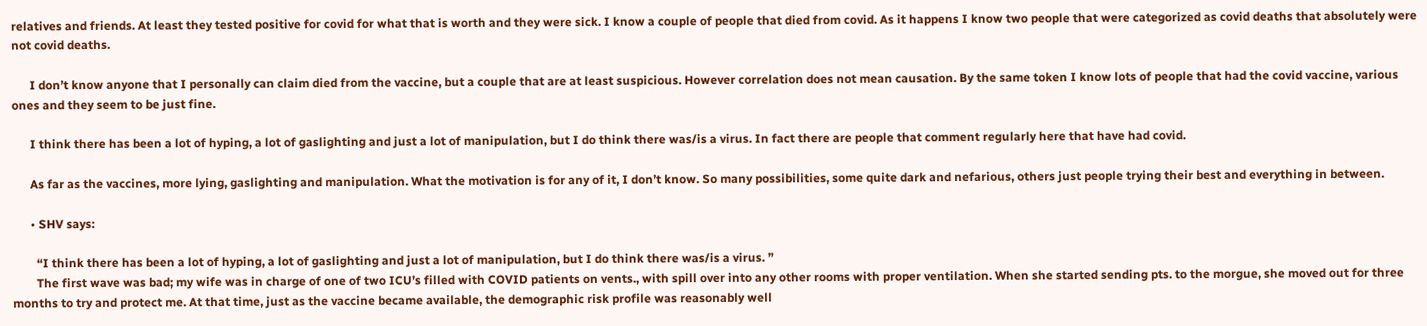relatives and friends. At least they tested positive for covid for what that is worth and they were sick. I know a couple of people that died from covid. As it happens I know two people that were categorized as covid deaths that absolutely were not covid deaths.

      I don’t know anyone that I personally can claim died from the vaccine, but a couple that are at least suspicious. However correlation does not mean causation. By the same token I know lots of people that had the covid vaccine, various ones and they seem to be just fine.

      I think there has been a lot of hyping, a lot of gaslighting and just a lot of manipulation, but I do think there was/is a virus. In fact there are people that comment regularly here that have had covid.

      As far as the vaccines, more lying, gaslighting and manipulation. What the motivation is for any of it, I don’t know. So many possibilities, some quite dark and nefarious, others just people trying their best and everything in between.

      • SHV says:

        “I think there has been a lot of hyping, a lot of gaslighting and just a lot of manipulation, but I do think there was/is a virus. ”
        The first wave was bad; my wife was in charge of one of two ICU’s filled with COVID patients on vents., with spill over into any other rooms with proper ventilation. When she started sending pts. to the morgue, she moved out for three months to try and protect me. At that time, just as the vaccine became available, the demographic risk profile was reasonably well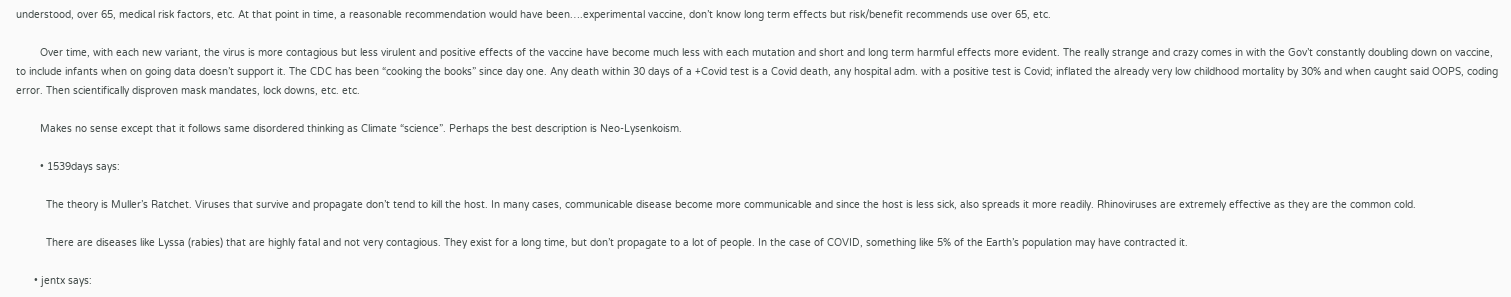understood, over 65, medical risk factors, etc. At that point in time, a reasonable recommendation would have been….experimental vaccine, don’t know long term effects but risk/benefit recommends use over 65, etc.

        Over time, with each new variant, the virus is more contagious but less virulent and positive effects of the vaccine have become much less with each mutation and short and long term harmful effects more evident. The really strange and crazy comes in with the Gov’t constantly doubling down on vaccine, to include infants when on going data doesn’t support it. The CDC has been “cooking the books” since day one. Any death within 30 days of a +Covid test is a Covid death, any hospital adm. with a positive test is Covid; inflated the already very low childhood mortality by 30% and when caught said OOPS, coding error. Then scientifically disproven mask mandates, lock downs, etc. etc.

        Makes no sense except that it follows same disordered thinking as Climate “science”. Perhaps the best description is Neo-Lysenkoism.

        • 1539days says:

          The theory is Muller’s Ratchet. Viruses that survive and propagate don’t tend to kill the host. In many cases, communicable disease become more communicable and since the host is less sick, also spreads it more readily. Rhinoviruses are extremely effective as they are the common cold.

          There are diseases like Lyssa (rabies) that are highly fatal and not very contagious. They exist for a long time, but don’t propagate to a lot of people. In the case of COVID, something like 5% of the Earth’s population may have contracted it.

      • jentx says: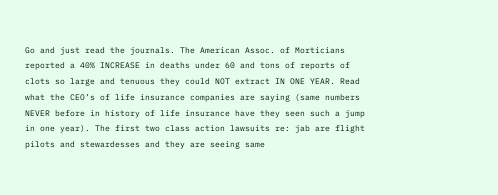Go and just read the journals. The American Assoc. of Morticians reported a 40% INCREASE in deaths under 60 and tons of reports of clots so large and tenuous they could NOT extract IN ONE YEAR. Read what the CEO’s of life insurance companies are saying (same numbers NEVER before in history of life insurance have they seen such a jump in one year). The first two class action lawsuits re: jab are flight pilots and stewardesses and they are seeing same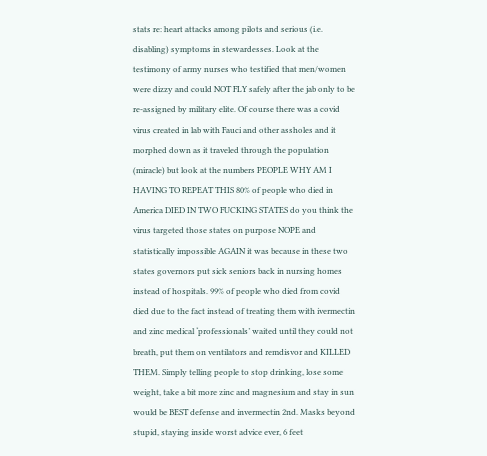stats re: heart attacks among pilots and serious (i.e. disabling) symptoms in stewardesses. Look at the testimony of army nurses who testified that men/women were dizzy and could NOT FLY safely after the jab only to be re-assigned by military elite. Of course there was a covid virus created in lab with Fauci and other assholes and it morphed down as it traveled through the population (miracle) but look at the numbers PEOPLE WHY AM I HAVING TO REPEAT THIS 80% of people who died in America DIED IN TWO FUCKING STATES do you think the virus targeted those states on purpose NOPE and statistically impossible AGAIN it was because in these two states governors put sick seniors back in nursing homes instead of hospitals. 99% of people who died from covid died due to the fact instead of treating them with ivermectin and zinc medical ‘professionals’ waited until they could not breath, put them on ventilators and remdisvor and KILLED THEM. Simply telling people to stop drinking, lose some weight, take a bit more zinc and magnesium and stay in sun would be BEST defense and invermectin 2nd. Masks beyond stupid, staying inside worst advice ever, 6 feet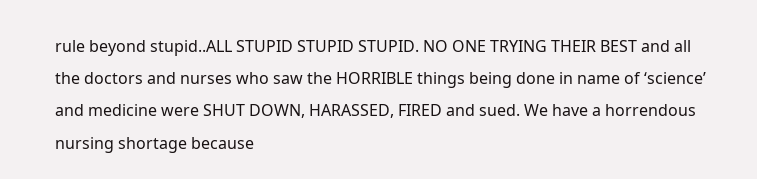rule beyond stupid..ALL STUPID STUPID STUPID. NO ONE TRYING THEIR BEST and all the doctors and nurses who saw the HORRIBLE things being done in name of ‘science’ and medicine were SHUT DOWN, HARASSED, FIRED and sued. We have a horrendous nursing shortage because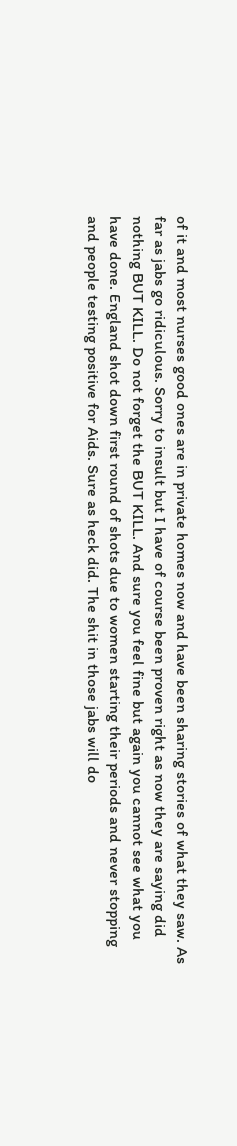of it and most nurses good ones are in private homes now and have been sharing stories of what they saw. As far as jabs go ridiculous. Sorry to insult but I have of course been proven right as now they are saying did nothing BUT KILL. Do not forget the BUT KILL. And sure you feel fine but again you cannot see what you have done. England shot down first round of shots due to women starting their periods and never stopping and people testing positive for Aids. Sure as heck did. The shit in those jabs will do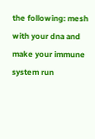the following: mesh with your dna and make your immune system run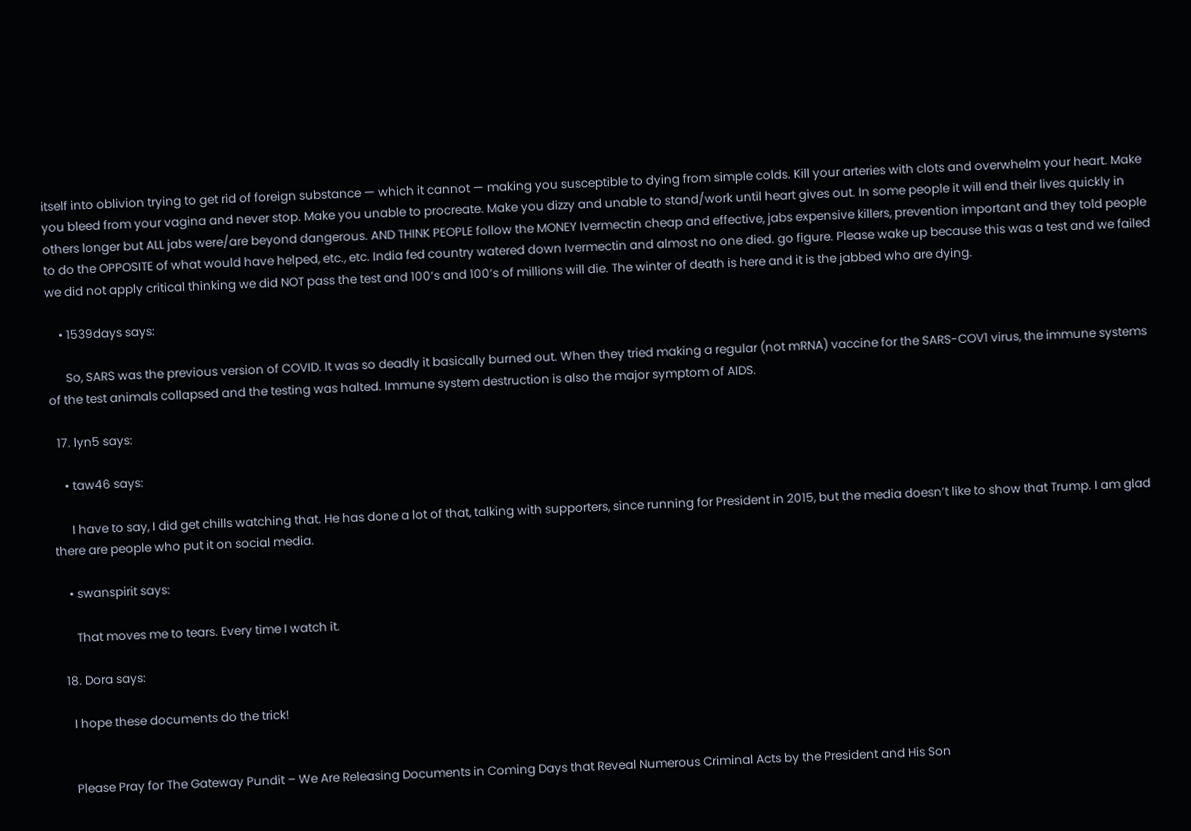itself into oblivion trying to get rid of foreign substance — which it cannot — making you susceptible to dying from simple colds. Kill your arteries with clots and overwhelm your heart. Make you bleed from your vagina and never stop. Make you unable to procreate. Make you dizzy and unable to stand/work until heart gives out. In some people it will end their lives quickly in others longer but ALL jabs were/are beyond dangerous. AND THINK PEOPLE follow the MONEY Ivermectin cheap and effective, jabs expensive killers, prevention important and they told people to do the OPPOSITE of what would have helped, etc., etc. India fed country watered down Ivermectin and almost no one died. go figure. Please wake up because this was a test and we failed we did not apply critical thinking we did NOT pass the test and 100’s and 100’s of millions will die. The winter of death is here and it is the jabbed who are dying.

    • 1539days says:

      So, SARS was the previous version of COVID. It was so deadly it basically burned out. When they tried making a regular (not mRNA) vaccine for the SARS-COV1 virus, the immune systems of the test animals collapsed and the testing was halted. Immune system destruction is also the major symptom of AIDS.

  17. lyn5 says:

    • taw46 says:

      I have to say, I did get chills watching that. He has done a lot of that, talking with supporters, since running for President in 2015, but the media doesn’t like to show that Trump. I am glad there are people who put it on social media.

    • swanspirit says:

      That moves me to tears. Every time I watch it.

  18. Dora says:

    I hope these documents do the trick!


    Please Pray for The Gateway Pundit – We Are Releasing Documents in Coming Days that Reveal Numerous Criminal Acts by the President and His Son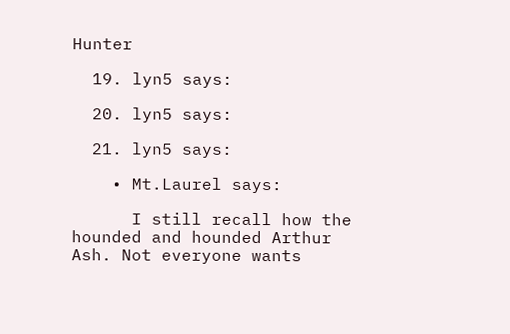Hunter

  19. lyn5 says:

  20. lyn5 says:

  21. lyn5 says:

    • Mt.Laurel says:

      I still recall how the hounded and hounded Arthur Ash. Not everyone wants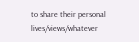to share their personal lives/views/whatever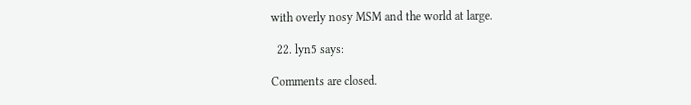with overly nosy MSM and the world at large.

  22. lyn5 says:

Comments are closed.